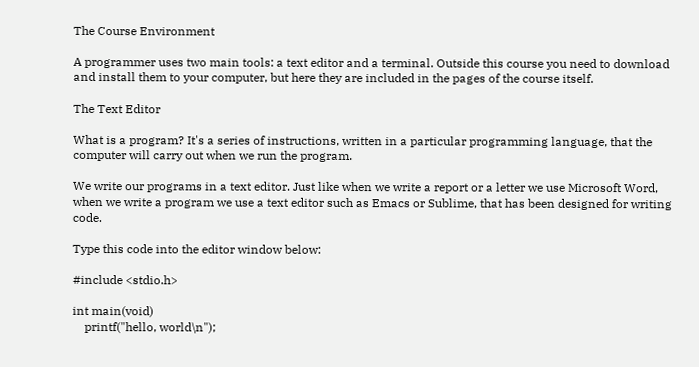The Course Environment

A programmer uses two main tools: a text editor and a terminal. Outside this course you need to download and install them to your computer, but here they are included in the pages of the course itself.

The Text Editor

What is a program? It's a series of instructions, written in a particular programming language, that the computer will carry out when we run the program.

We write our programs in a text editor. Just like when we write a report or a letter we use Microsoft Word, when we write a program we use a text editor such as Emacs or Sublime, that has been designed for writing code.

Type this code into the editor window below:

#include <stdio.h>

int main(void)
    printf("hello, world\n");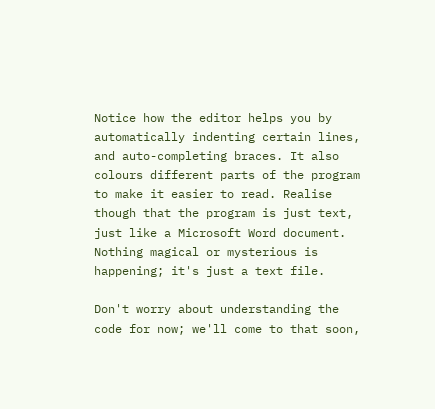Notice how the editor helps you by automatically indenting certain lines, and auto-completing braces. It also colours different parts of the program to make it easier to read. Realise though that the program is just text, just like a Microsoft Word document. Nothing magical or mysterious is happening; it's just a text file.

Don't worry about understanding the code for now; we'll come to that soon,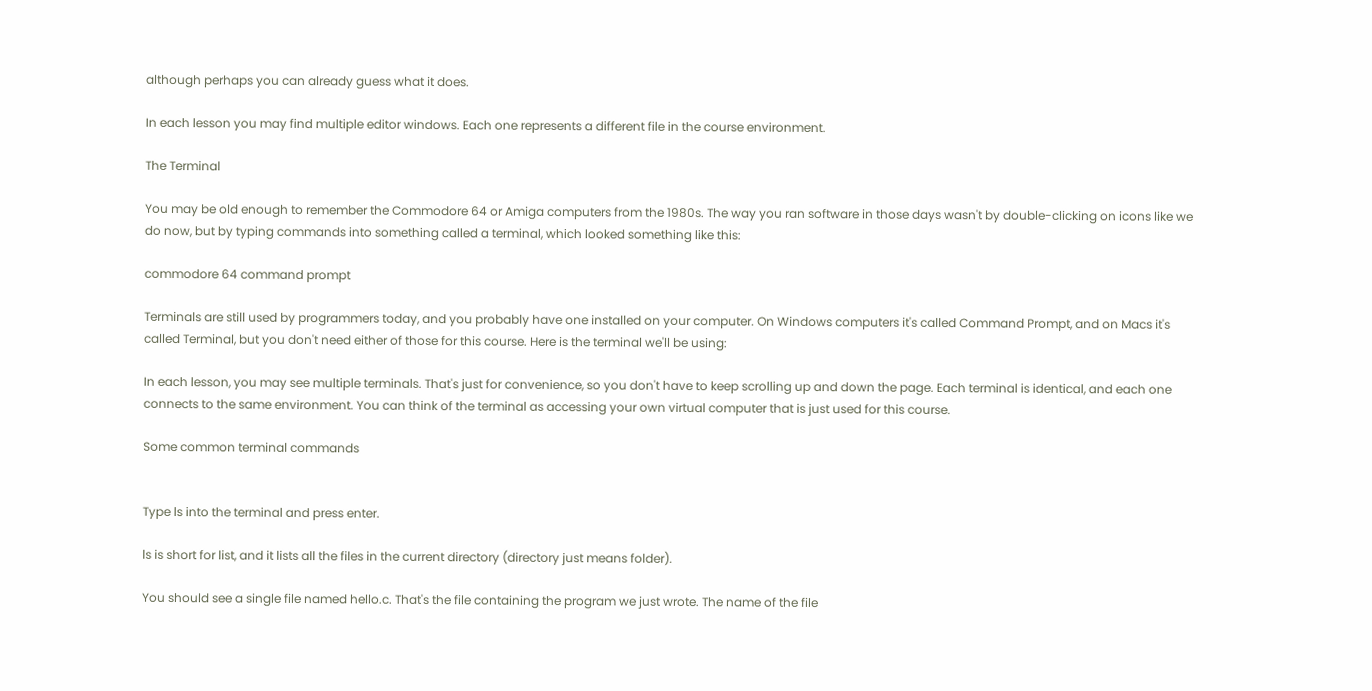although perhaps you can already guess what it does.

In each lesson you may find multiple editor windows. Each one represents a different file in the course environment.

The Terminal

You may be old enough to remember the Commodore 64 or Amiga computers from the 1980s. The way you ran software in those days wasn't by double-clicking on icons like we do now, but by typing commands into something called a terminal, which looked something like this:

commodore 64 command prompt

Terminals are still used by programmers today, and you probably have one installed on your computer. On Windows computers it's called Command Prompt, and on Macs it's called Terminal, but you don't need either of those for this course. Here is the terminal we'll be using:

In each lesson, you may see multiple terminals. That's just for convenience, so you don't have to keep scrolling up and down the page. Each terminal is identical, and each one connects to the same environment. You can think of the terminal as accessing your own virtual computer that is just used for this course.

Some common terminal commands


Type ls into the terminal and press enter.

ls is short for list, and it lists all the files in the current directory (directory just means folder).

You should see a single file named hello.c. That's the file containing the program we just wrote. The name of the file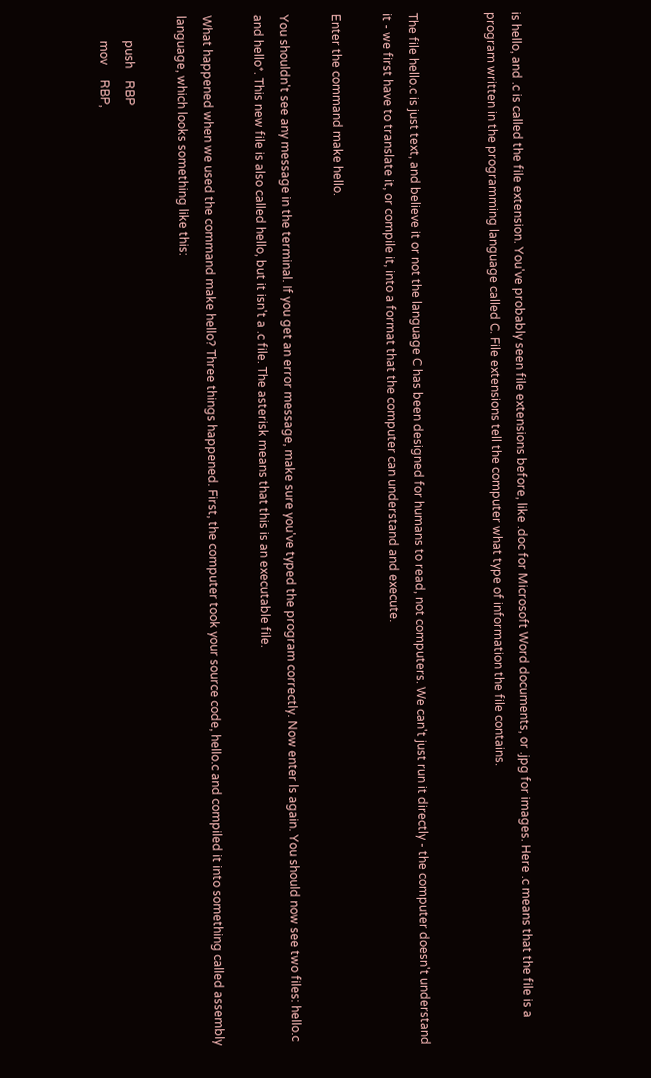is hello, and .c is called the file extension. You've probably seen file extensions before, like .doc for Microsoft Word documents, or .jpg for images. Here .c means that the file is a program written in the programming language called C. File extensions tell the computer what type of information the file contains.


The file hello.c is just text, and believe it or not the language C has been designed for humans to read, not computers. We can't just run it directly - the computer doesn't understand it - we first have to translate it, or compile it, into a format that the computer can understand and execute.

Enter the command make hello.

You shouldn't see any message in the terminal. If you get an error message, make sure you've typed the program correctly. Now enter ls again. You should now see two files: hello.c and hello*. This new file is also called hello, but it isn't a .c file. The asterisk means that this is an executable file.

What happened when we used the command make hello? Three things happened. First, the computer took your source code, hello.c and compiled it into something called assembly language, which looks something like this:

        push    RBP
        mov     RBP,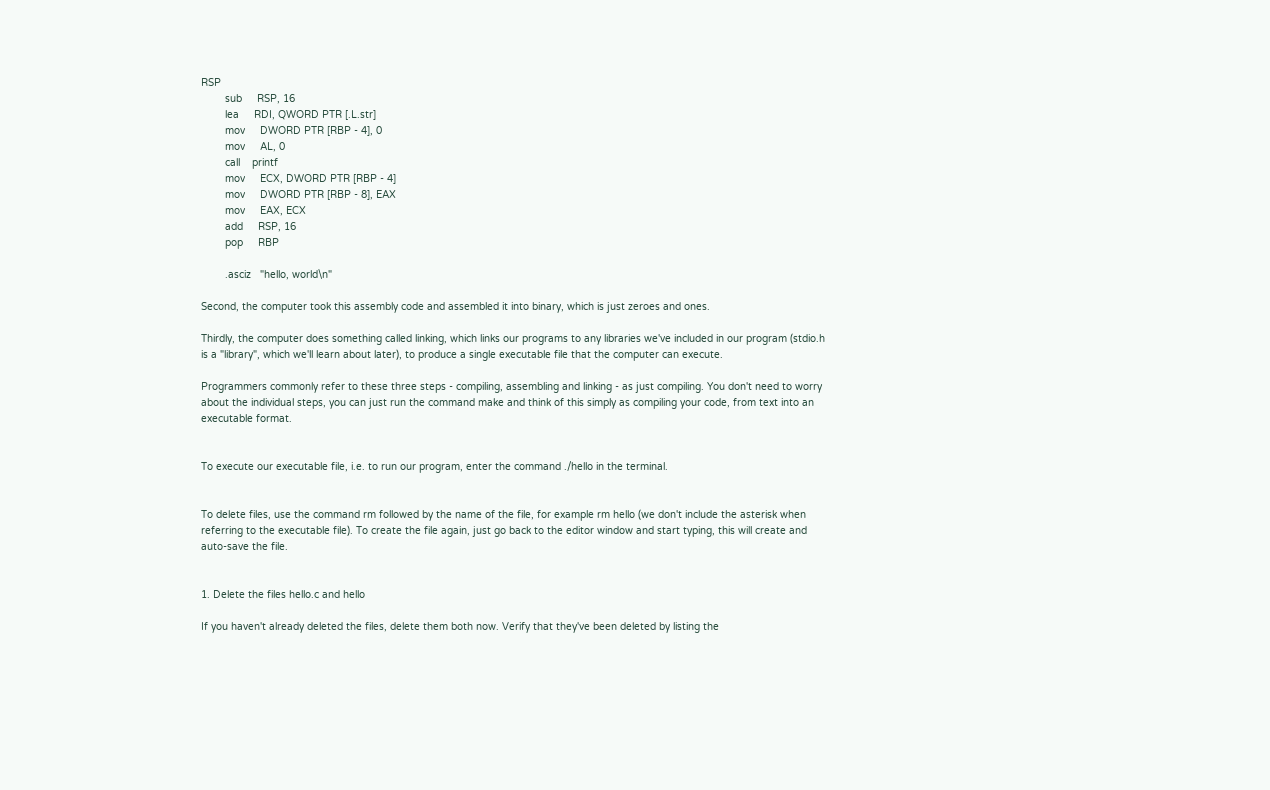RSP
        sub     RSP, 16
        lea     RDI, QWORD PTR [.L.str]
        mov     DWORD PTR [RBP - 4], 0
        mov     AL, 0
        call    printf
        mov     ECX, DWORD PTR [RBP - 4]
        mov     DWORD PTR [RBP - 8], EAX
        mov     EAX, ECX
        add     RSP, 16
        pop     RBP

        .asciz   "hello, world\n"

Second, the computer took this assembly code and assembled it into binary, which is just zeroes and ones.

Thirdly, the computer does something called linking, which links our programs to any libraries we've included in our program (stdio.h is a "library", which we'll learn about later), to produce a single executable file that the computer can execute.

Programmers commonly refer to these three steps - compiling, assembling and linking - as just compiling. You don't need to worry about the individual steps, you can just run the command make and think of this simply as compiling your code, from text into an executable format.


To execute our executable file, i.e. to run our program, enter the command ./hello in the terminal.


To delete files, use the command rm followed by the name of the file, for example rm hello (we don't include the asterisk when referring to the executable file). To create the file again, just go back to the editor window and start typing, this will create and auto-save the file.


1. Delete the files hello.c and hello

If you haven't already deleted the files, delete them both now. Verify that they've been deleted by listing the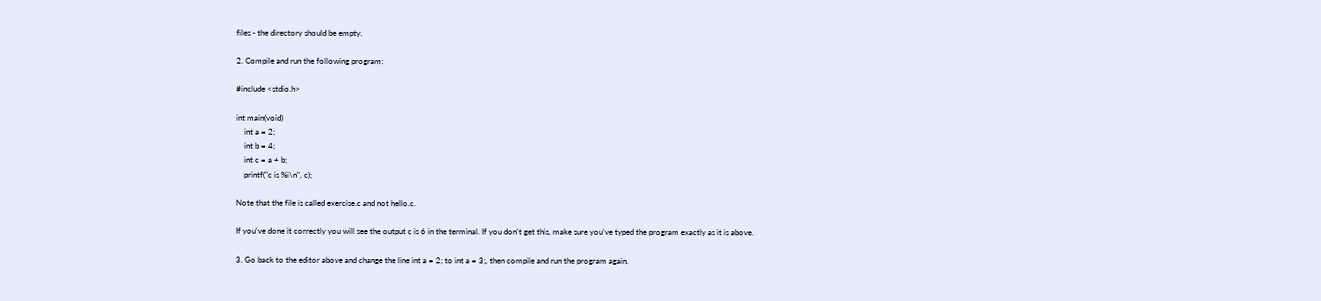files - the directory should be empty.

2. Compile and run the following program:

#include <stdio.h>

int main(void)
    int a = 2;
    int b = 4;
    int c = a + b;
    printf("c is %i\n", c);

Note that the file is called exercise.c and not hello.c.

If you've done it correctly you will see the output c is 6 in the terminal. If you don't get this, make sure you've typed the program exactly as it is above.

3. Go back to the editor above and change the line int a = 2; to int a = 3;, then compile and run the program again.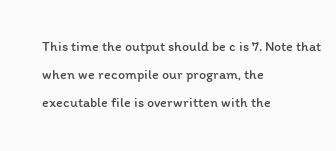This time the output should be c is 7. Note that when we recompile our program, the executable file is overwritten with the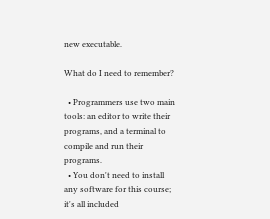new executable.

What do I need to remember?

  • Programmers use two main tools: an editor to write their programs, and a terminal to compile and run their programs.
  • You don't need to install any software for this course; it's all included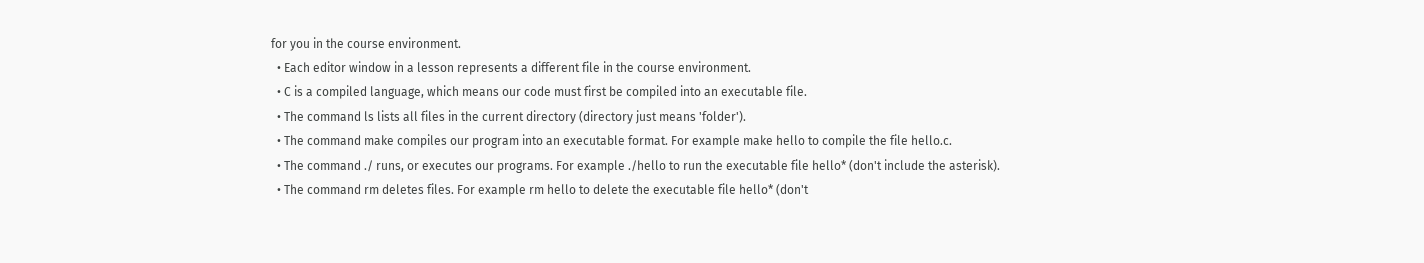for you in the course environment.
  • Each editor window in a lesson represents a different file in the course environment.
  • C is a compiled language, which means our code must first be compiled into an executable file.
  • The command ls lists all files in the current directory (directory just means 'folder').
  • The command make compiles our program into an executable format. For example make hello to compile the file hello.c.
  • The command ./ runs, or executes our programs. For example ./hello to run the executable file hello* (don't include the asterisk).
  • The command rm deletes files. For example rm hello to delete the executable file hello* (don't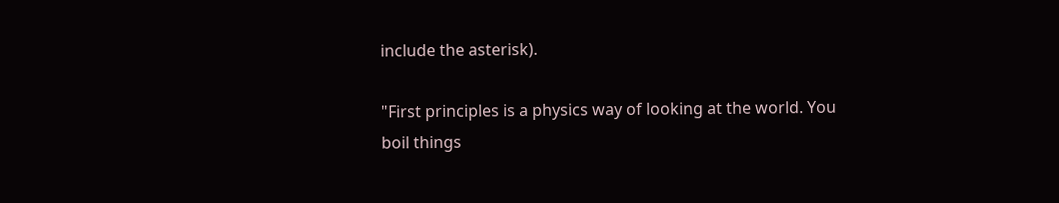include the asterisk).

"First principles is a physics way of looking at the world. You boil things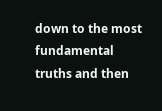down to the most fundamental truths and then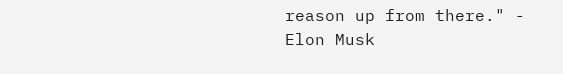reason up from there." - Elon Musk